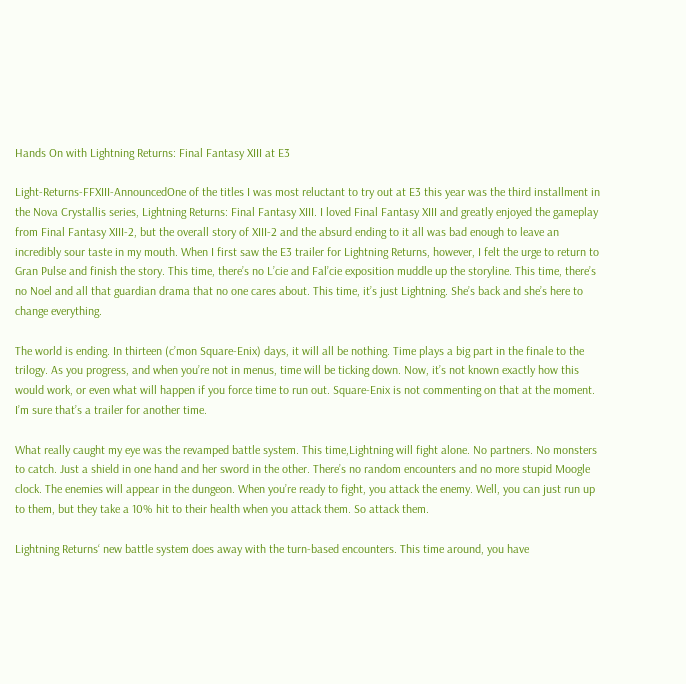Hands On with Lightning Returns: Final Fantasy XIII at E3

Light-Returns-FFXIII-AnnouncedOne of the titles I was most reluctant to try out at E3 this year was the third installment in the Nova Crystallis series, Lightning Returns: Final Fantasy XIII. I loved Final Fantasy XIII and greatly enjoyed the gameplay from Final Fantasy XIII-2, but the overall story of XIII-2 and the absurd ending to it all was bad enough to leave an incredibly sour taste in my mouth. When I first saw the E3 trailer for Lightning Returns, however, I felt the urge to return to Gran Pulse and finish the story. This time, there’s no L’cie and Fal’cie exposition muddle up the storyline. This time, there’s no Noel and all that guardian drama that no one cares about. This time, it’s just Lightning. She’s back and she’s here to change everything.

The world is ending. In thirteen (c’mon Square-Enix) days, it will all be nothing. Time plays a big part in the finale to the trilogy. As you progress, and when you’re not in menus, time will be ticking down. Now, it’s not known exactly how this would work, or even what will happen if you force time to run out. Square-Enix is not commenting on that at the moment. I’m sure that’s a trailer for another time.

What really caught my eye was the revamped battle system. This time,Lightning will fight alone. No partners. No monsters to catch. Just a shield in one hand and her sword in the other. There’s no random encounters and no more stupid Moogle clock. The enemies will appear in the dungeon. When you’re ready to fight, you attack the enemy. Well, you can just run up to them, but they take a 10% hit to their health when you attack them. So attack them.

Lightning Returns‘ new battle system does away with the turn-based encounters. This time around, you have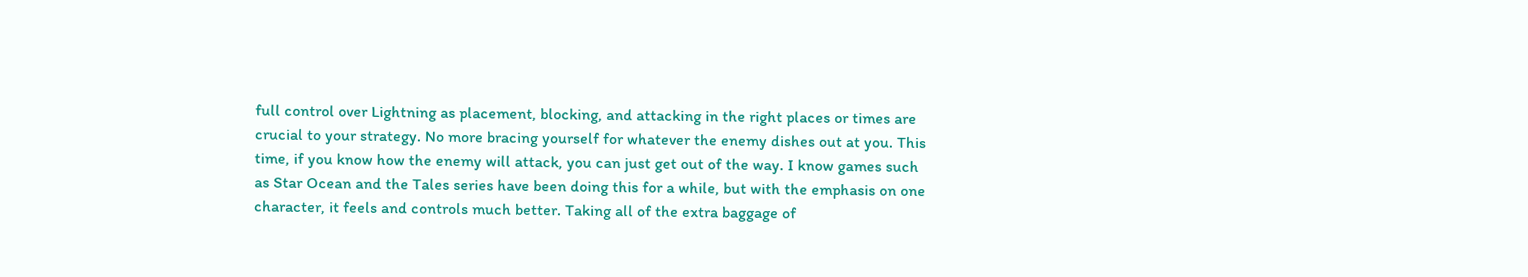full control over Lightning as placement, blocking, and attacking in the right places or times are crucial to your strategy. No more bracing yourself for whatever the enemy dishes out at you. This time, if you know how the enemy will attack, you can just get out of the way. I know games such as Star Ocean and the Tales series have been doing this for a while, but with the emphasis on one character, it feels and controls much better. Taking all of the extra baggage of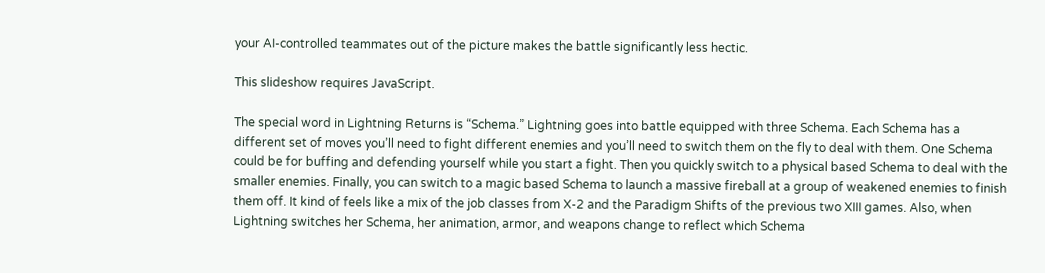your AI-controlled teammates out of the picture makes the battle significantly less hectic.

This slideshow requires JavaScript.

The special word in Lightning Returns is “Schema.” Lightning goes into battle equipped with three Schema. Each Schema has a different set of moves you’ll need to fight different enemies and you’ll need to switch them on the fly to deal with them. One Schema could be for buffing and defending yourself while you start a fight. Then you quickly switch to a physical based Schema to deal with the smaller enemies. Finally, you can switch to a magic based Schema to launch a massive fireball at a group of weakened enemies to finish them off. It kind of feels like a mix of the job classes from X-2 and the Paradigm Shifts of the previous two XIII games. Also, when Lightning switches her Schema, her animation, armor, and weapons change to reflect which Schema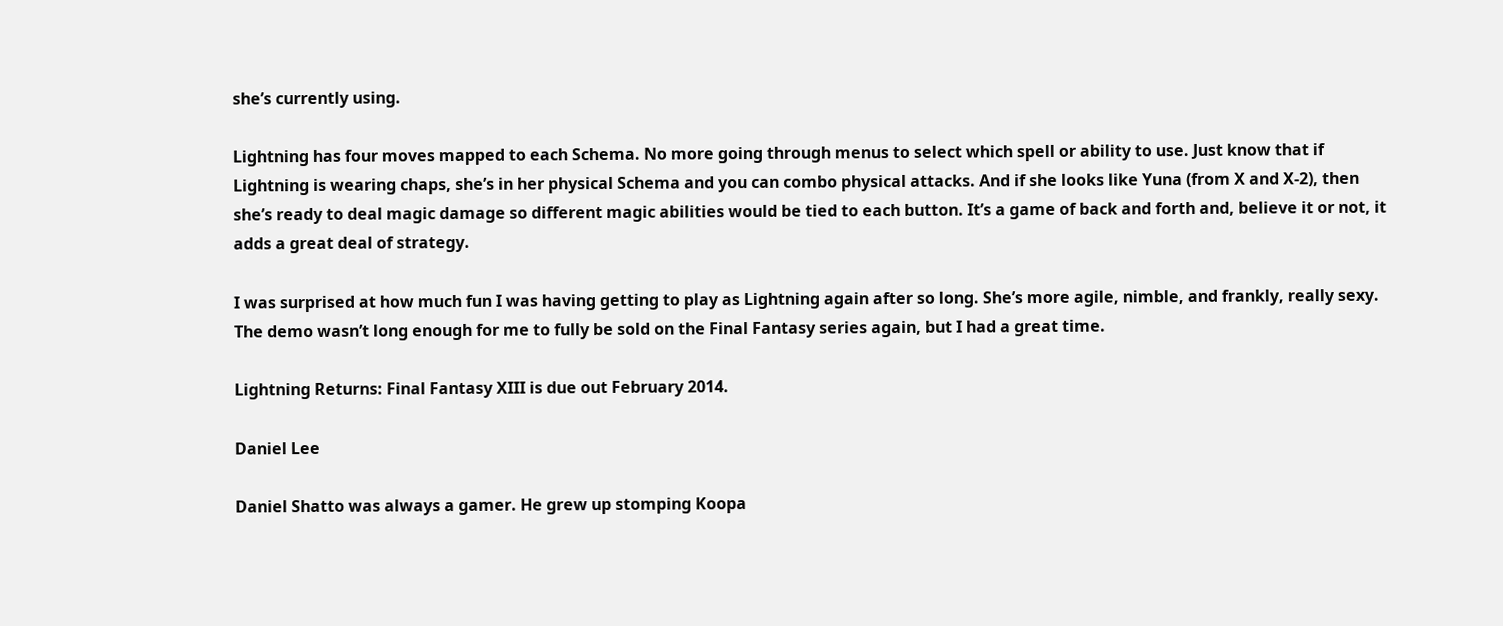she’s currently using.

Lightning has four moves mapped to each Schema. No more going through menus to select which spell or ability to use. Just know that if Lightning is wearing chaps, she’s in her physical Schema and you can combo physical attacks. And if she looks like Yuna (from X and X-2), then she’s ready to deal magic damage so different magic abilities would be tied to each button. It’s a game of back and forth and, believe it or not, it adds a great deal of strategy.

I was surprised at how much fun I was having getting to play as Lightning again after so long. She’s more agile, nimble, and frankly, really sexy. The demo wasn’t long enough for me to fully be sold on the Final Fantasy series again, but I had a great time.

Lightning Returns: Final Fantasy XIII is due out February 2014.

Daniel Lee

Daniel Shatto was always a gamer. He grew up stomping Koopa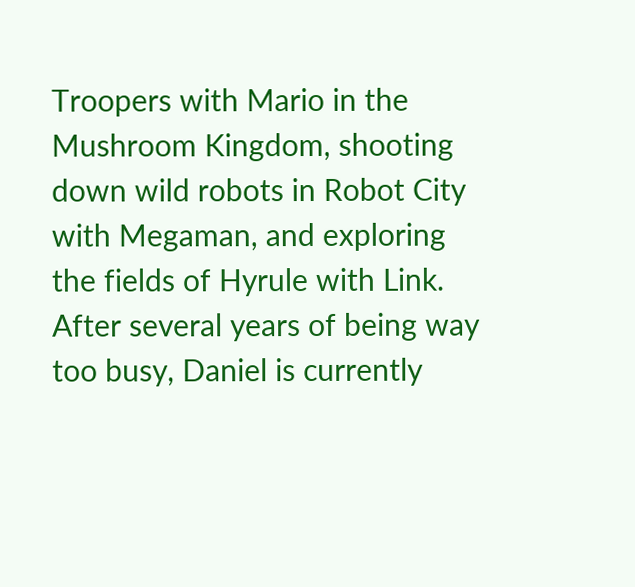Troopers with Mario in the Mushroom Kingdom, shooting down wild robots in Robot City with Megaman, and exploring the fields of Hyrule with Link. After several years of being way too busy, Daniel is currently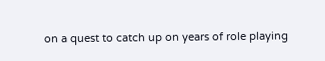on a quest to catch up on years of role playing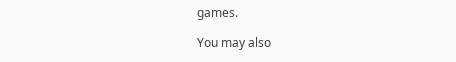games.

You may also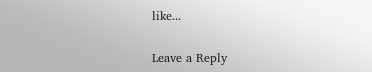like...

Leave a Reply